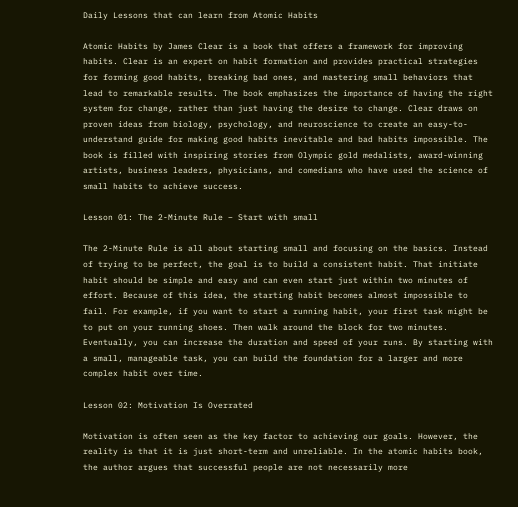Daily Lessons that can learn from Atomic Habits

Atomic Habits by James Clear is a book that offers a framework for improving habits. Clear is an expert on habit formation and provides practical strategies for forming good habits, breaking bad ones, and mastering small behaviors that lead to remarkable results. The book emphasizes the importance of having the right system for change, rather than just having the desire to change. Clear draws on proven ideas from biology, psychology, and neuroscience to create an easy-to-understand guide for making good habits inevitable and bad habits impossible. The book is filled with inspiring stories from Olympic gold medalists, award-winning artists, business leaders, physicians, and comedians who have used the science of small habits to achieve success.

Lesson 01: The 2-Minute Rule – Start with small

The 2-Minute Rule is all about starting small and focusing on the basics. Instead of trying to be perfect, the goal is to build a consistent habit. That initiate habit should be simple and easy and can even start just within two minutes of effort. Because of this idea, the starting habit becomes almost impossible to fail. For example, if you want to start a running habit, your first task might be to put on your running shoes. Then walk around the block for two minutes. Eventually, you can increase the duration and speed of your runs. By starting with a small, manageable task, you can build the foundation for a larger and more complex habit over time.

Lesson 02: Motivation Is Overrated

Motivation is often seen as the key factor to achieving our goals. However, the reality is that it is just short-term and unreliable. In the atomic habits book, the author argues that successful people are not necessarily more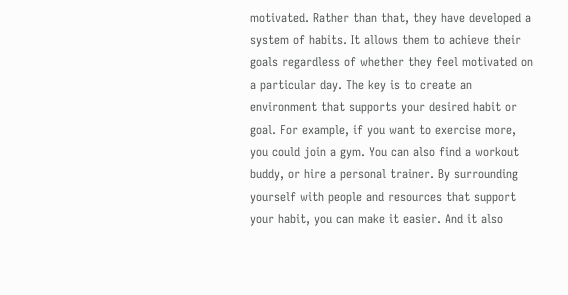motivated. Rather than that, they have developed a system of habits. It allows them to achieve their goals regardless of whether they feel motivated on a particular day. The key is to create an environment that supports your desired habit or goal. For example, if you want to exercise more, you could join a gym. You can also find a workout buddy, or hire a personal trainer. By surrounding yourself with people and resources that support your habit, you can make it easier. And it also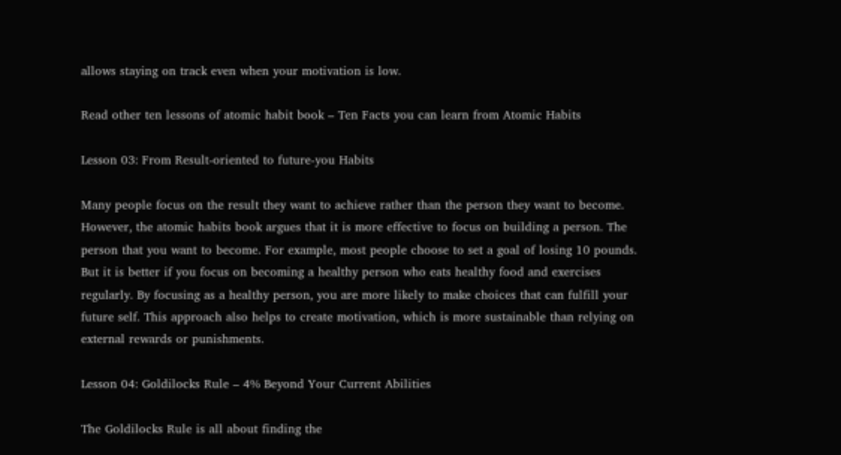allows staying on track even when your motivation is low.

Read other ten lessons of atomic habit book – Ten Facts you can learn from Atomic Habits

Lesson 03: From Result-oriented to future-you Habits

Many people focus on the result they want to achieve rather than the person they want to become. However, the atomic habits book argues that it is more effective to focus on building a person. The person that you want to become. For example, most people choose to set a goal of losing 10 pounds. But it is better if you focus on becoming a healthy person who eats healthy food and exercises regularly. By focusing as a healthy person, you are more likely to make choices that can fulfill your future self. This approach also helps to create motivation, which is more sustainable than relying on external rewards or punishments.

Lesson 04: Goldilocks Rule – 4% Beyond Your Current Abilities

The Goldilocks Rule is all about finding the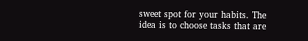sweet spot for your habits. The idea is to choose tasks that are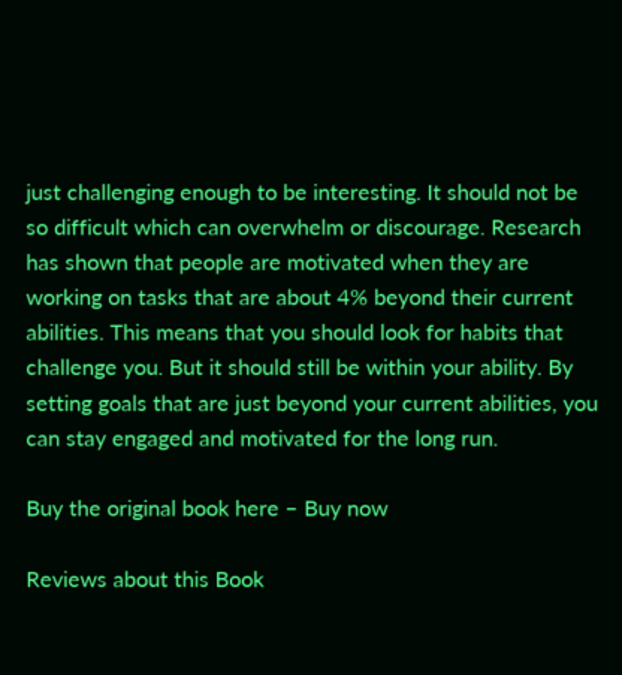just challenging enough to be interesting. It should not be so difficult which can overwhelm or discourage. Research has shown that people are motivated when they are working on tasks that are about 4% beyond their current abilities. This means that you should look for habits that challenge you. But it should still be within your ability. By setting goals that are just beyond your current abilities, you can stay engaged and motivated for the long run.

Buy the original book here – Buy now

Reviews about this Book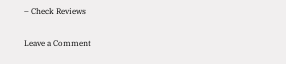– Check Reviews

Leave a Comment